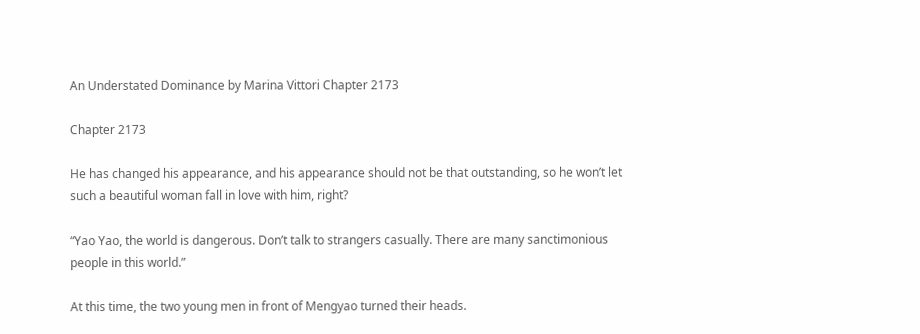An Understated Dominance by Marina Vittori Chapter 2173

Chapter 2173

He has changed his appearance, and his appearance should not be that outstanding, so he won’t let such a beautiful woman fall in love with him, right?

“Yao Yao, the world is dangerous. Don’t talk to strangers casually. There are many sanctimonious people in this world.”

At this time, the two young men in front of Mengyao turned their heads.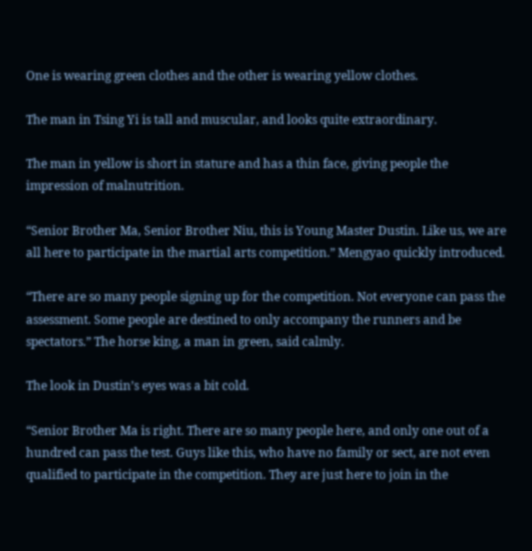One is wearing green clothes and the other is wearing yellow clothes.

The man in Tsing Yi is tall and muscular, and looks quite extraordinary.

The man in yellow is short in stature and has a thin face, giving people the impression of malnutrition.

“Senior Brother Ma, Senior Brother Niu, this is Young Master Dustin. Like us, we are all here to participate in the martial arts competition.” Mengyao quickly introduced.

“There are so many people signing up for the competition. Not everyone can pass the assessment. Some people are destined to only accompany the runners and be spectators.” The horse king, a man in green, said calmly.

The look in Dustin’s eyes was a bit cold.

“Senior Brother Ma is right. There are so many people here, and only one out of a hundred can pass the test. Guys like this, who have no family or sect, are not even qualified to participate in the competition. They are just here to join in the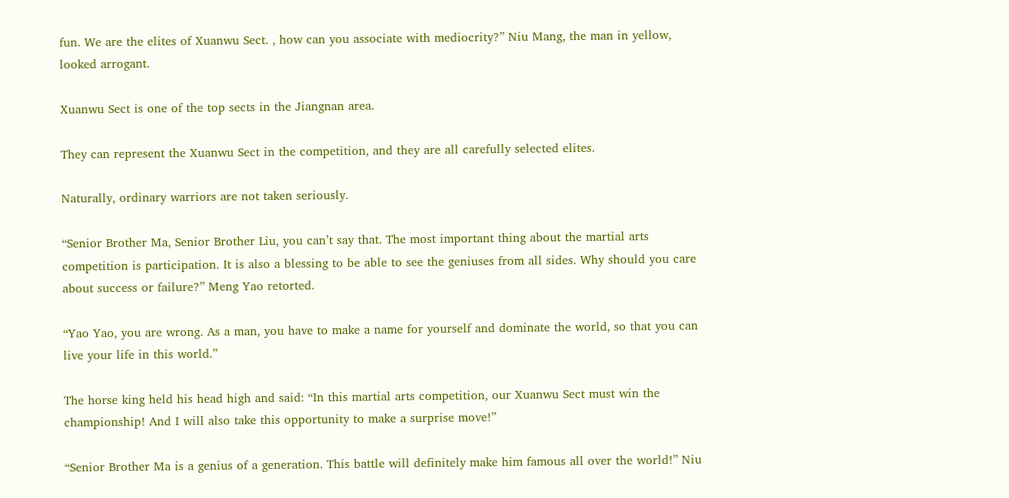fun. We are the elites of Xuanwu Sect. , how can you associate with mediocrity?” Niu Mang, the man in yellow, looked arrogant.

Xuanwu Sect is one of the top sects in the Jiangnan area.

They can represent the Xuanwu Sect in the competition, and they are all carefully selected elites.

Naturally, ordinary warriors are not taken seriously.

“Senior Brother Ma, Senior Brother Liu, you can’t say that. The most important thing about the martial arts competition is participation. It is also a blessing to be able to see the geniuses from all sides. Why should you care about success or failure?” Meng Yao retorted.

“Yao Yao, you are wrong. As a man, you have to make a name for yourself and dominate the world, so that you can live your life in this world.”

The horse king held his head high and said: “In this martial arts competition, our Xuanwu Sect must win the championship! And I will also take this opportunity to make a surprise move!”

“Senior Brother Ma is a genius of a generation. This battle will definitely make him famous all over the world!” Niu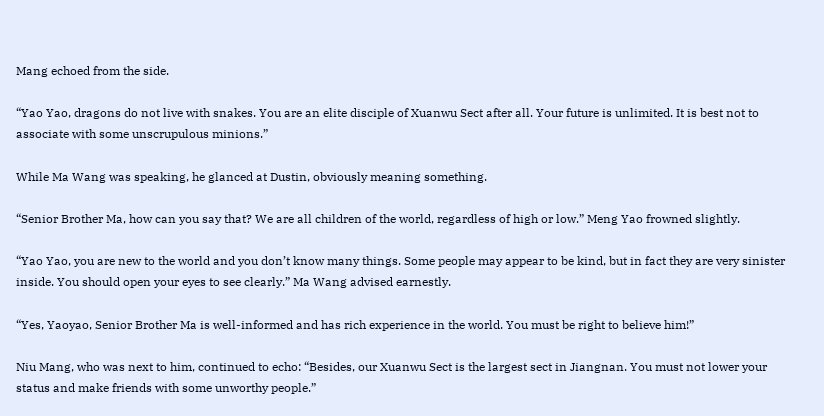Mang echoed from the side.

“Yao Yao, dragons do not live with snakes. You are an elite disciple of Xuanwu Sect after all. Your future is unlimited. It is best not to associate with some unscrupulous minions.”

While Ma Wang was speaking, he glanced at Dustin, obviously meaning something.

“Senior Brother Ma, how can you say that? We are all children of the world, regardless of high or low.” Meng Yao frowned slightly.

“Yao Yao, you are new to the world and you don’t know many things. Some people may appear to be kind, but in fact they are very sinister inside. You should open your eyes to see clearly.” Ma Wang advised earnestly.

“Yes, Yaoyao, Senior Brother Ma is well-informed and has rich experience in the world. You must be right to believe him!”

Niu Mang, who was next to him, continued to echo: “Besides, our Xuanwu Sect is the largest sect in Jiangnan. You must not lower your status and make friends with some unworthy people.”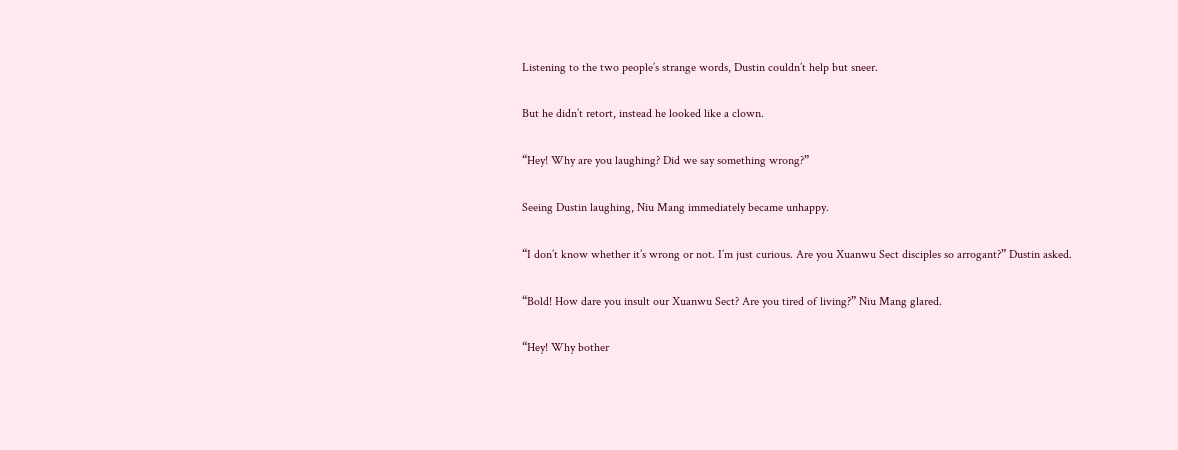Listening to the two people’s strange words, Dustin couldn’t help but sneer.

But he didn’t retort, instead he looked like a clown.

“Hey! Why are you laughing? Did we say something wrong?”

Seeing Dustin laughing, Niu Mang immediately became unhappy.

“I don’t know whether it’s wrong or not. I’m just curious. Are you Xuanwu Sect disciples so arrogant?” Dustin asked.

“Bold! How dare you insult our Xuanwu Sect? Are you tired of living?” Niu Mang glared.

“Hey! Why bother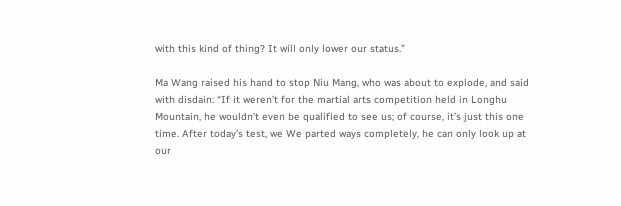with this kind of thing? It will only lower our status.”

Ma Wang raised his hand to stop Niu Mang, who was about to explode, and said with disdain: “If it weren’t for the martial arts competition held in Longhu Mountain, he wouldn’t even be qualified to see us; of course, it’s just this one time. After today’s test, we We parted ways completely, he can only look up at our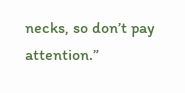necks, so don’t pay attention.”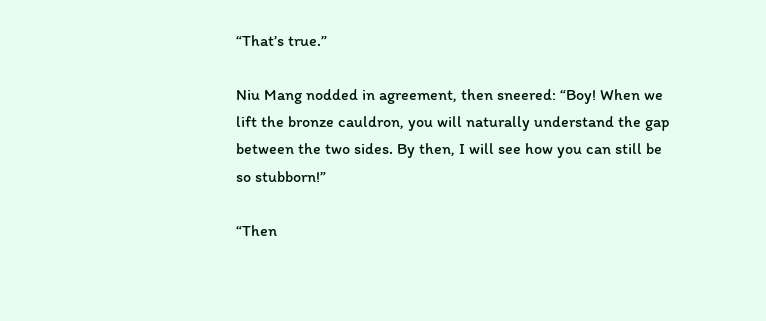“That’s true.”

Niu Mang nodded in agreement, then sneered: “Boy! When we lift the bronze cauldron, you will naturally understand the gap between the two sides. By then, I will see how you can still be so stubborn!”

“Then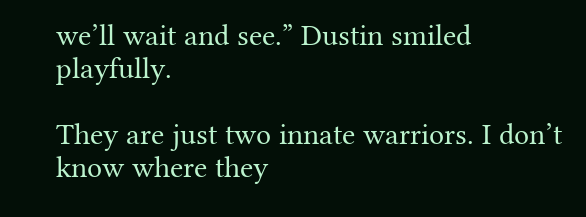we’ll wait and see.” Dustin smiled playfully.

They are just two innate warriors. I don’t know where they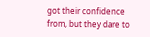got their confidence from, but they dare to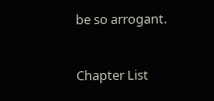be so arrogant.


Chapter List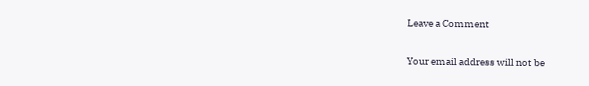Leave a Comment

Your email address will not be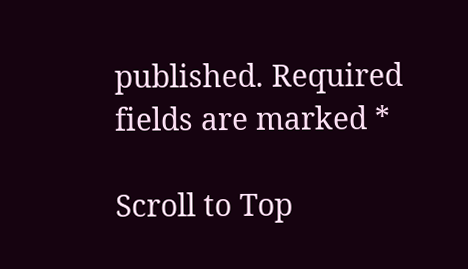published. Required fields are marked *

Scroll to Top